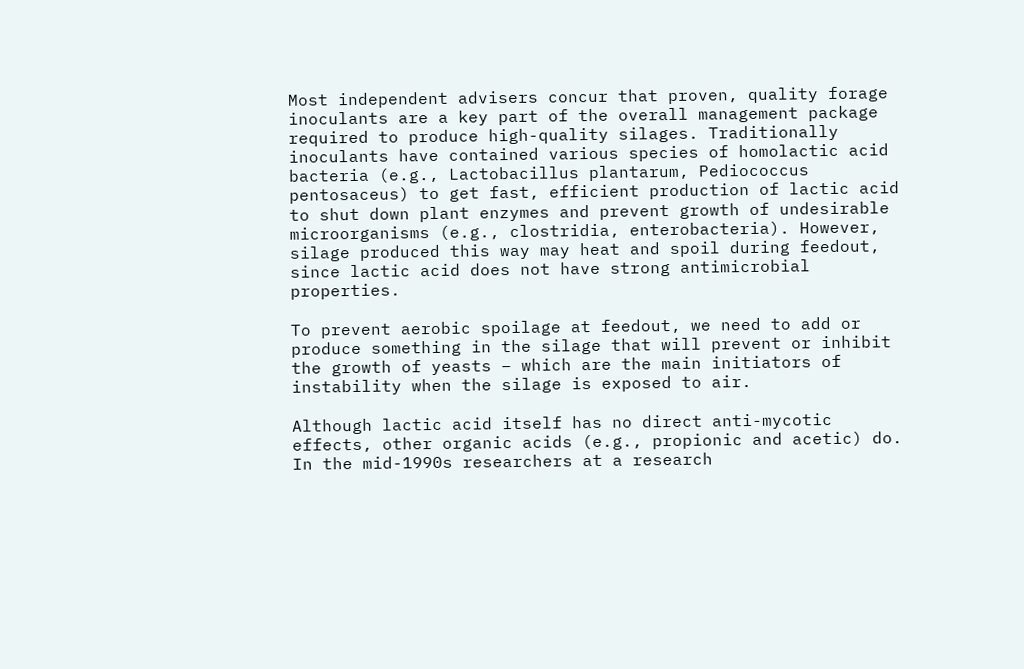Most independent advisers concur that proven, quality forage inoculants are a key part of the overall management package required to produce high-quality silages. Traditionally inoculants have contained various species of homolactic acid bacteria (e.g., Lactobacillus plantarum, Pediococcus pentosaceus) to get fast, efficient production of lactic acid to shut down plant enzymes and prevent growth of undesirable microorganisms (e.g., clostridia, enterobacteria). However, silage produced this way may heat and spoil during feedout, since lactic acid does not have strong antimicrobial properties.

To prevent aerobic spoilage at feedout, we need to add or produce something in the silage that will prevent or inhibit the growth of yeasts – which are the main initiators of instability when the silage is exposed to air.

Although lactic acid itself has no direct anti-mycotic effects, other organic acids (e.g., propionic and acetic) do. In the mid-1990s researchers at a research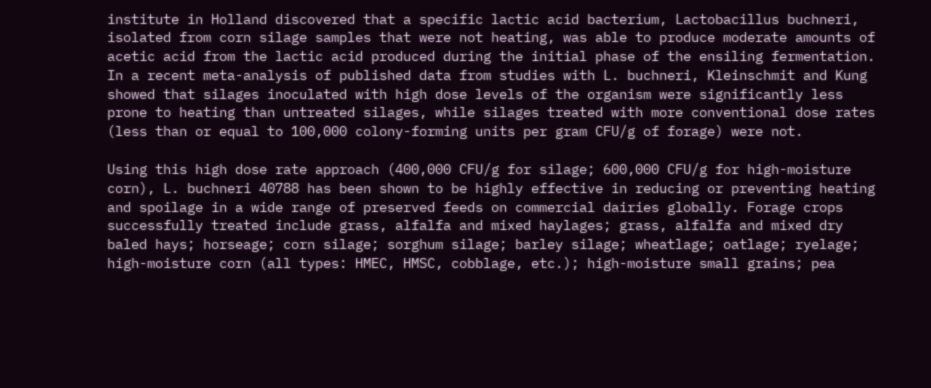institute in Holland discovered that a specific lactic acid bacterium, Lactobacillus buchneri, isolated from corn silage samples that were not heating, was able to produce moderate amounts of acetic acid from the lactic acid produced during the initial phase of the ensiling fermentation. In a recent meta-analysis of published data from studies with L. buchneri, Kleinschmit and Kung showed that silages inoculated with high dose levels of the organism were significantly less prone to heating than untreated silages, while silages treated with more conventional dose rates (less than or equal to 100,000 colony-forming units per gram CFU/g of forage) were not.

Using this high dose rate approach (400,000 CFU/g for silage; 600,000 CFU/g for high-moisture corn), L. buchneri 40788 has been shown to be highly effective in reducing or preventing heating and spoilage in a wide range of preserved feeds on commercial dairies globally. Forage crops successfully treated include grass, alfalfa and mixed haylages; grass, alfalfa and mixed dry baled hays; horseage; corn silage; sorghum silage; barley silage; wheatlage; oatlage; ryelage; high-moisture corn (all types: HMEC, HMSC, cobblage, etc.); high-moisture small grains; pea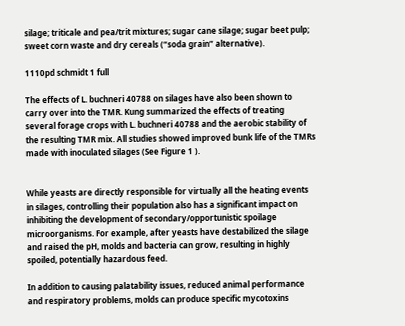silage; triticale and pea/trit mixtures; sugar cane silage; sugar beet pulp; sweet corn waste and dry cereals (“soda grain” alternative).

1110pd schmidt 1 full

The effects of L. buchneri 40788 on silages have also been shown to carry over into the TMR. Kung summarized the effects of treating several forage crops with L. buchneri 40788 and the aerobic stability of the resulting TMR mix. All studies showed improved bunk life of the TMRs made with inoculated silages (See Figure 1 ).


While yeasts are directly responsible for virtually all the heating events in silages, controlling their population also has a significant impact on inhibiting the development of secondary/opportunistic spoilage microorganisms. For example, after yeasts have destabilized the silage and raised the pH, molds and bacteria can grow, resulting in highly spoiled, potentially hazardous feed.

In addition to causing palatability issues, reduced animal performance and respiratory problems, molds can produce specific mycotoxins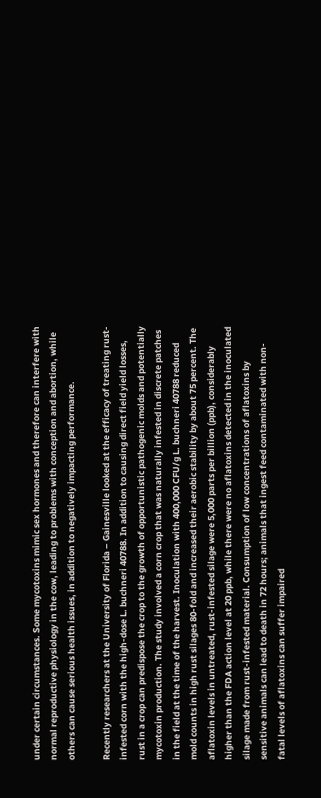under certain circumstances. Some mycotoxins mimic sex hormones and therefore can interfere with normal reproductive physiology in the cow, leading to problems with conception and abortion, while others can cause serious health issues, in addition to negatively impacting performance.

Recently researchers at the University of Florida – Gainesville looked at the efficacy of treating rust-infested corn with the high-dose L. buchneri 40788. In addition to causing direct field yield losses, rust in a crop can predispose the crop to the growth of opportunistic pathogenic molds and potentially mycotoxin production. The study involved a corn crop that was naturally infested in discrete patches in the field at the time of the harvest. Inoculation with 400,000 CFU/g L. buchneri 40788 reduced mold counts in high rust silages 80-fold and increased their aerobic stability by about 75 percent. The aflatoxin levels in untreated, rust-infested silage were 5,000 parts per billion (ppb), considerably higher than the FDA action level at 20 ppb, while there were no aflatoxins detected in the inoculated silage made from rust-infested material. Consumption of low concentrations of aflatoxins by sensitive animals can lead to death in 72 hours; animals that ingest feed contaminated with non-fatal levels of aflatoxins can suffer impaired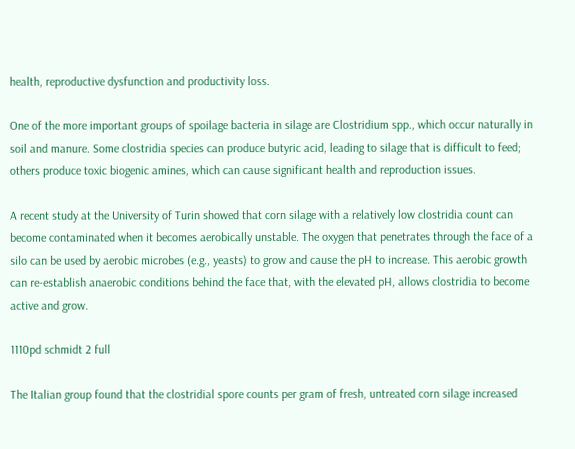health, reproductive dysfunction and productivity loss.

One of the more important groups of spoilage bacteria in silage are Clostridium spp., which occur naturally in soil and manure. Some clostridia species can produce butyric acid, leading to silage that is difficult to feed; others produce toxic biogenic amines, which can cause significant health and reproduction issues.

A recent study at the University of Turin showed that corn silage with a relatively low clostridia count can become contaminated when it becomes aerobically unstable. The oxygen that penetrates through the face of a silo can be used by aerobic microbes (e.g., yeasts) to grow and cause the pH to increase. This aerobic growth can re-establish anaerobic conditions behind the face that, with the elevated pH, allows clostridia to become active and grow.

1110pd schmidt 2 full

The Italian group found that the clostridial spore counts per gram of fresh, untreated corn silage increased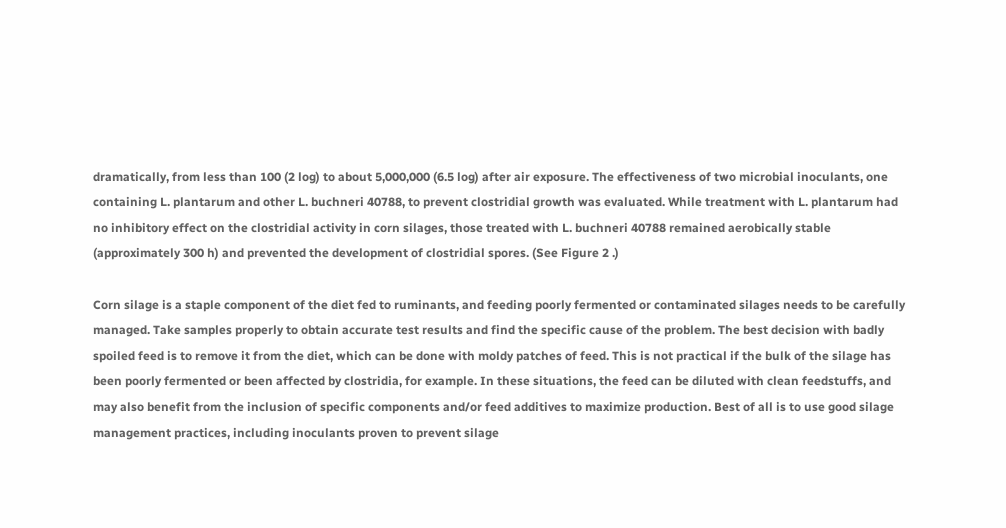dramatically, from less than 100 (2 log) to about 5,000,000 (6.5 log) after air exposure. The effectiveness of two microbial inoculants, one containing L. plantarum and other L. buchneri 40788, to prevent clostridial growth was evaluated. While treatment with L. plantarum had no inhibitory effect on the clostridial activity in corn silages, those treated with L. buchneri 40788 remained aerobically stable (approximately 300 h) and prevented the development of clostridial spores. (See Figure 2 .)

Corn silage is a staple component of the diet fed to ruminants, and feeding poorly fermented or contaminated silages needs to be carefully managed. Take samples properly to obtain accurate test results and find the specific cause of the problem. The best decision with badly spoiled feed is to remove it from the diet, which can be done with moldy patches of feed. This is not practical if the bulk of the silage has been poorly fermented or been affected by clostridia, for example. In these situations, the feed can be diluted with clean feedstuffs, and may also benefit from the inclusion of specific components and/or feed additives to maximize production. Best of all is to use good silage management practices, including inoculants proven to prevent silage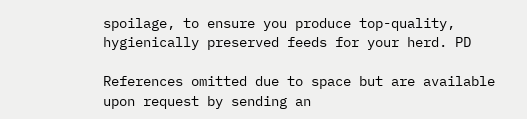spoilage, to ensure you produce top-quality, hygienically preserved feeds for your herd. PD

References omitted due to space but are available upon request by sending an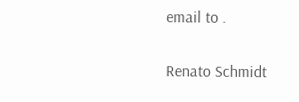email to .

Renato Schmidt